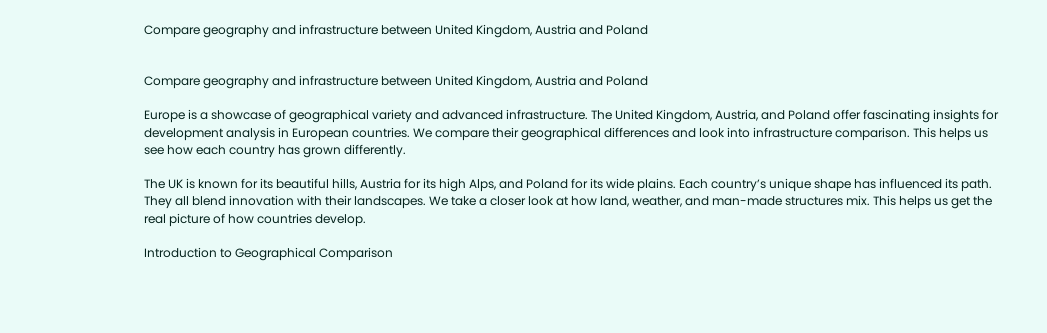Compare geography and infrastructure between United Kingdom, Austria and Poland


Compare geography and infrastructure between United Kingdom, Austria and Poland

Europe is a showcase of geographical variety and advanced infrastructure. The United Kingdom, Austria, and Poland offer fascinating insights for development analysis in European countries. We compare their geographical differences and look into infrastructure comparison. This helps us see how each country has grown differently.

The UK is known for its beautiful hills, Austria for its high Alps, and Poland for its wide plains. Each country’s unique shape has influenced its path. They all blend innovation with their landscapes. We take a closer look at how land, weather, and man-made structures mix. This helps us get the real picture of how countries develop.

Introduction to Geographical Comparison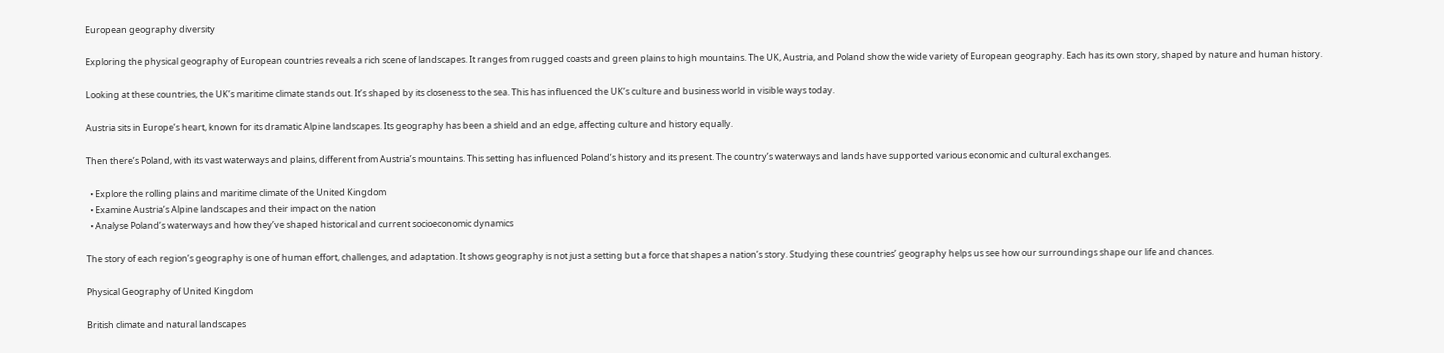European geography diversity

Exploring the physical geography of European countries reveals a rich scene of landscapes. It ranges from rugged coasts and green plains to high mountains. The UK, Austria, and Poland show the wide variety of European geography. Each has its own story, shaped by nature and human history.

Looking at these countries, the UK’s maritime climate stands out. It’s shaped by its closeness to the sea. This has influenced the UK’s culture and business world in visible ways today.

Austria sits in Europe’s heart, known for its dramatic Alpine landscapes. Its geography has been a shield and an edge, affecting culture and history equally.

Then there’s Poland, with its vast waterways and plains, different from Austria’s mountains. This setting has influenced Poland’s history and its present. The country’s waterways and lands have supported various economic and cultural exchanges.

  • Explore the rolling plains and maritime climate of the United Kingdom
  • Examine Austria’s Alpine landscapes and their impact on the nation
  • Analyse Poland’s waterways and how they’ve shaped historical and current socioeconomic dynamics

The story of each region’s geography is one of human effort, challenges, and adaptation. It shows geography is not just a setting but a force that shapes a nation’s story. Studying these countries’ geography helps us see how our surroundings shape our life and chances.

Physical Geography of United Kingdom

British climate and natural landscapes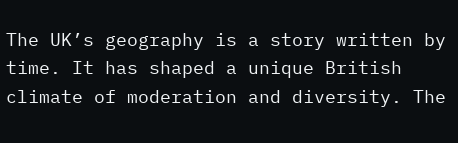The UK’s geography is a story written by time. It has shaped a unique British climate of moderation and diversity. The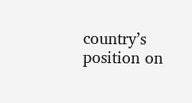country’s position on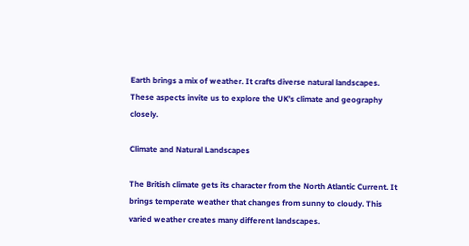Earth brings a mix of weather. It crafts diverse natural landscapes. These aspects invite us to explore the UK’s climate and geography closely.

Climate and Natural Landscapes

The British climate gets its character from the North Atlantic Current. It brings temperate weather that changes from sunny to cloudy. This varied weather creates many different landscapes.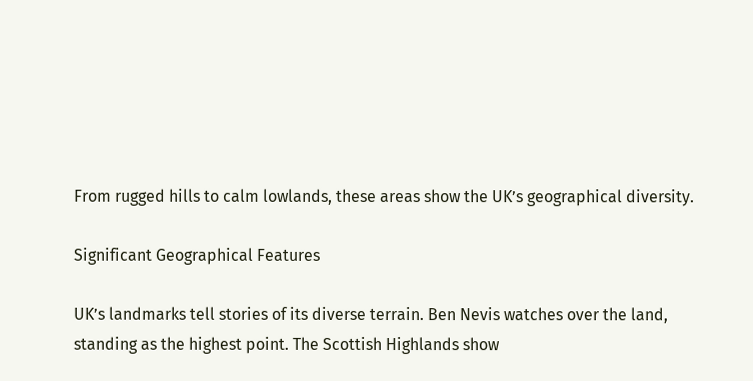From rugged hills to calm lowlands, these areas show the UK’s geographical diversity.

Significant Geographical Features

UK’s landmarks tell stories of its diverse terrain. Ben Nevis watches over the land, standing as the highest point. The Scottish Highlands show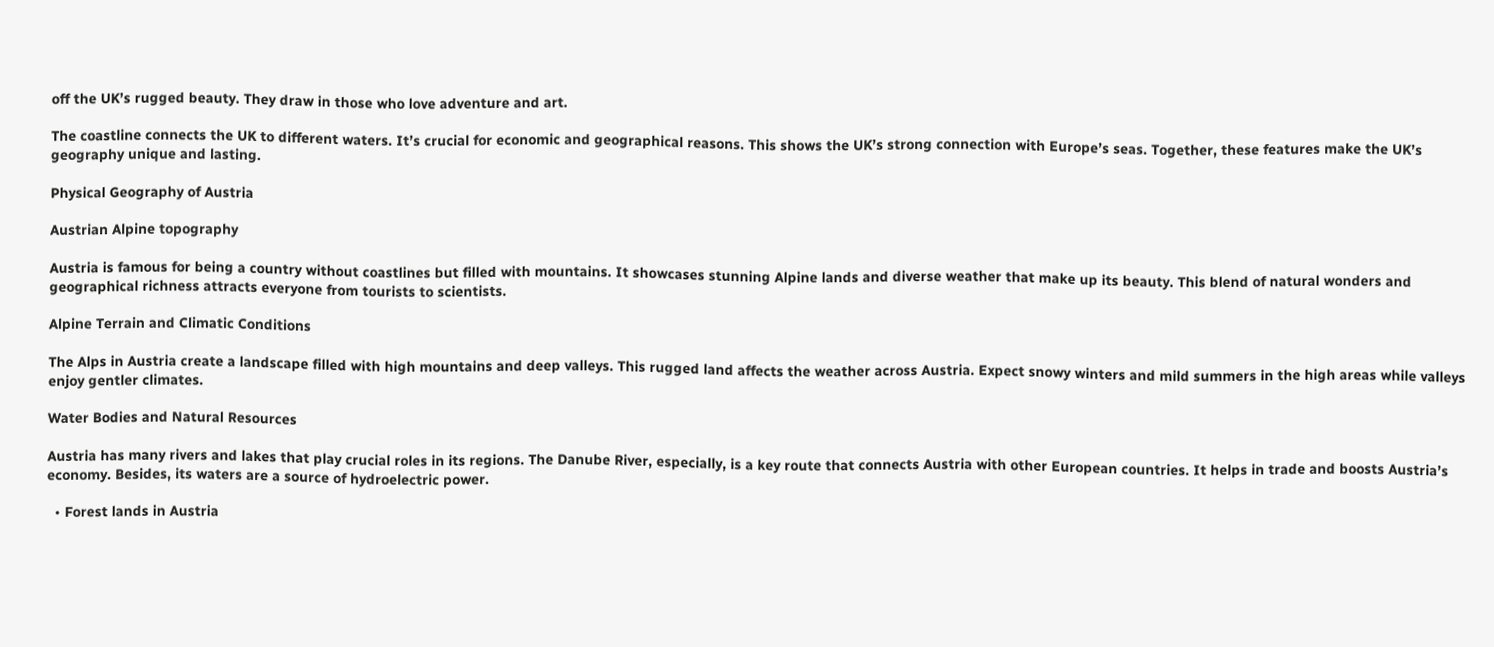off the UK’s rugged beauty. They draw in those who love adventure and art.

The coastline connects the UK to different waters. It’s crucial for economic and geographical reasons. This shows the UK’s strong connection with Europe’s seas. Together, these features make the UK’s geography unique and lasting.

Physical Geography of Austria

Austrian Alpine topography

Austria is famous for being a country without coastlines but filled with mountains. It showcases stunning Alpine lands and diverse weather that make up its beauty. This blend of natural wonders and geographical richness attracts everyone from tourists to scientists.

Alpine Terrain and Climatic Conditions

The Alps in Austria create a landscape filled with high mountains and deep valleys. This rugged land affects the weather across Austria. Expect snowy winters and mild summers in the high areas while valleys enjoy gentler climates.

Water Bodies and Natural Resources

Austria has many rivers and lakes that play crucial roles in its regions. The Danube River, especially, is a key route that connects Austria with other European countries. It helps in trade and boosts Austria’s economy. Besides, its waters are a source of hydroelectric power.

  • Forest lands in Austria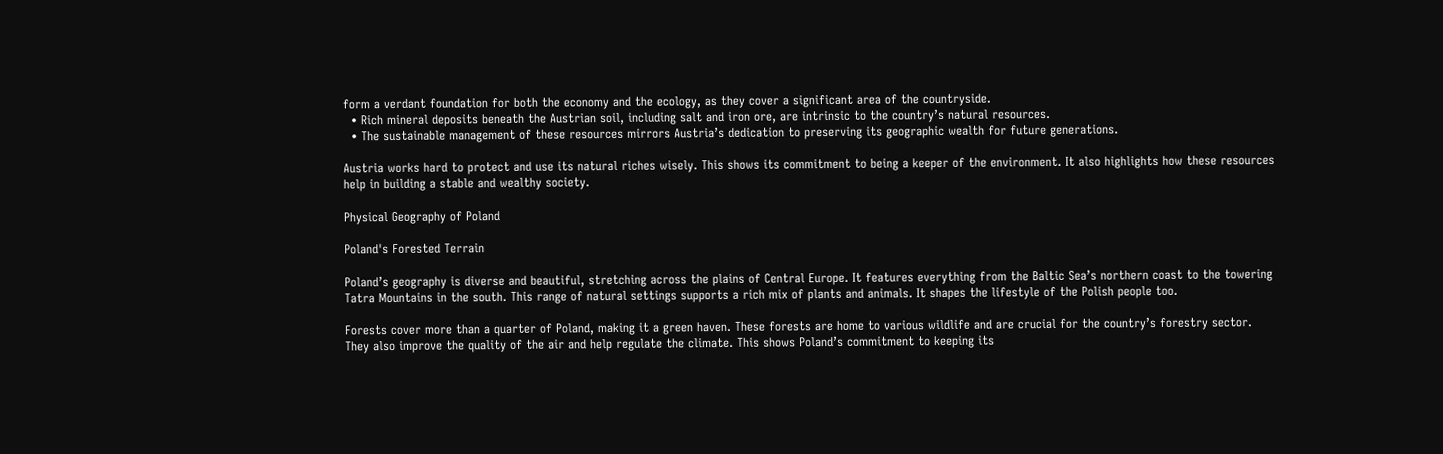form a verdant foundation for both the economy and the ecology, as they cover a significant area of the countryside.
  • Rich mineral deposits beneath the Austrian soil, including salt and iron ore, are intrinsic to the country’s natural resources.
  • The sustainable management of these resources mirrors Austria’s dedication to preserving its geographic wealth for future generations.

Austria works hard to protect and use its natural riches wisely. This shows its commitment to being a keeper of the environment. It also highlights how these resources help in building a stable and wealthy society.

Physical Geography of Poland

Poland's Forested Terrain

Poland’s geography is diverse and beautiful, stretching across the plains of Central Europe. It features everything from the Baltic Sea’s northern coast to the towering Tatra Mountains in the south. This range of natural settings supports a rich mix of plants and animals. It shapes the lifestyle of the Polish people too.

Forests cover more than a quarter of Poland, making it a green haven. These forests are home to various wildlife and are crucial for the country’s forestry sector. They also improve the quality of the air and help regulate the climate. This shows Poland’s commitment to keeping its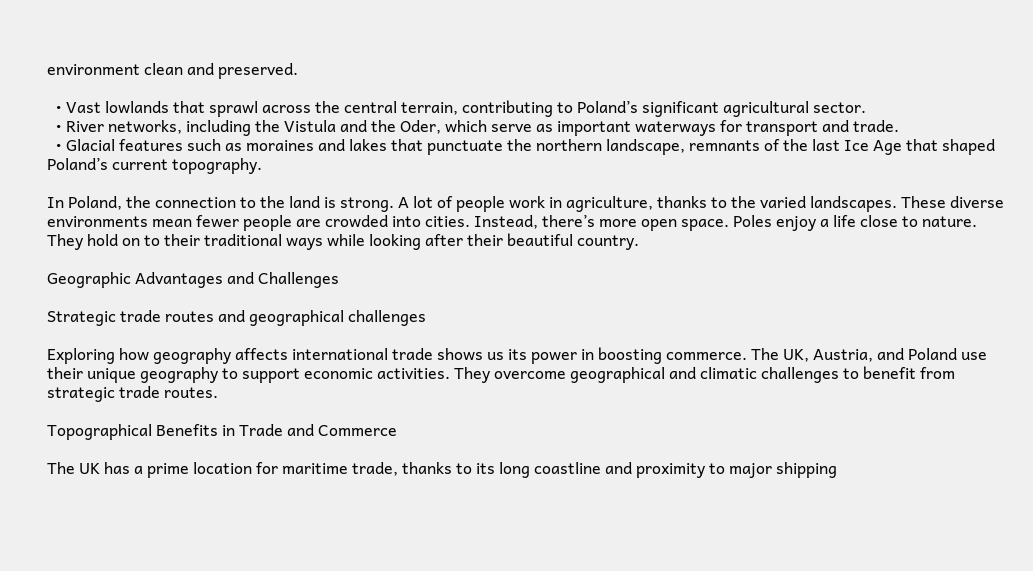environment clean and preserved.

  • Vast lowlands that sprawl across the central terrain, contributing to Poland’s significant agricultural sector.
  • River networks, including the Vistula and the Oder, which serve as important waterways for transport and trade.
  • Glacial features such as moraines and lakes that punctuate the northern landscape, remnants of the last Ice Age that shaped Poland’s current topography.

In Poland, the connection to the land is strong. A lot of people work in agriculture, thanks to the varied landscapes. These diverse environments mean fewer people are crowded into cities. Instead, there’s more open space. Poles enjoy a life close to nature. They hold on to their traditional ways while looking after their beautiful country.

Geographic Advantages and Challenges

Strategic trade routes and geographical challenges

Exploring how geography affects international trade shows us its power in boosting commerce. The UK, Austria, and Poland use their unique geography to support economic activities. They overcome geographical and climatic challenges to benefit from strategic trade routes.

Topographical Benefits in Trade and Commerce

The UK has a prime location for maritime trade, thanks to its long coastline and proximity to major shipping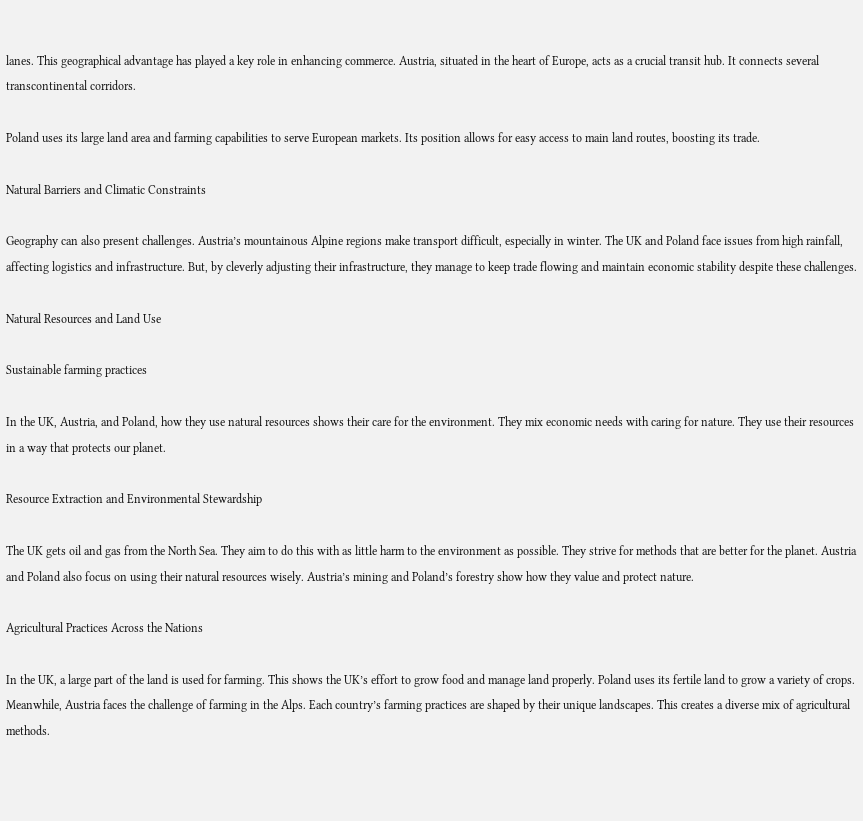lanes. This geographical advantage has played a key role in enhancing commerce. Austria, situated in the heart of Europe, acts as a crucial transit hub. It connects several transcontinental corridors.

Poland uses its large land area and farming capabilities to serve European markets. Its position allows for easy access to main land routes, boosting its trade.

Natural Barriers and Climatic Constraints

Geography can also present challenges. Austria’s mountainous Alpine regions make transport difficult, especially in winter. The UK and Poland face issues from high rainfall, affecting logistics and infrastructure. But, by cleverly adjusting their infrastructure, they manage to keep trade flowing and maintain economic stability despite these challenges.

Natural Resources and Land Use

Sustainable farming practices

In the UK, Austria, and Poland, how they use natural resources shows their care for the environment. They mix economic needs with caring for nature. They use their resources in a way that protects our planet.

Resource Extraction and Environmental Stewardship

The UK gets oil and gas from the North Sea. They aim to do this with as little harm to the environment as possible. They strive for methods that are better for the planet. Austria and Poland also focus on using their natural resources wisely. Austria’s mining and Poland’s forestry show how they value and protect nature.

Agricultural Practices Across the Nations

In the UK, a large part of the land is used for farming. This shows the UK’s effort to grow food and manage land properly. Poland uses its fertile land to grow a variety of crops. Meanwhile, Austria faces the challenge of farming in the Alps. Each country’s farming practices are shaped by their unique landscapes. This creates a diverse mix of agricultural methods.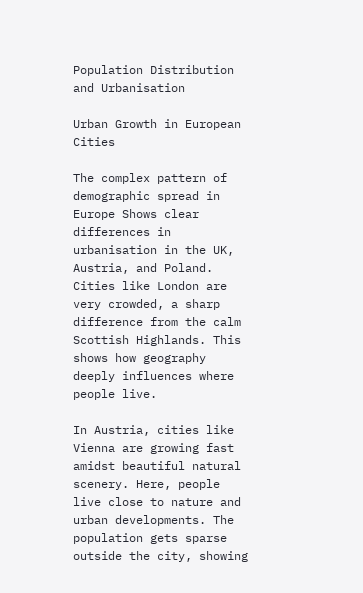Population Distribution and Urbanisation

Urban Growth in European Cities

The complex pattern of demographic spread in Europe Shows clear differences in urbanisation in the UK, Austria, and Poland. Cities like London are very crowded, a sharp difference from the calm Scottish Highlands. This shows how geography deeply influences where people live.

In Austria, cities like Vienna are growing fast amidst beautiful natural scenery. Here, people live close to nature and urban developments. The population gets sparse outside the city, showing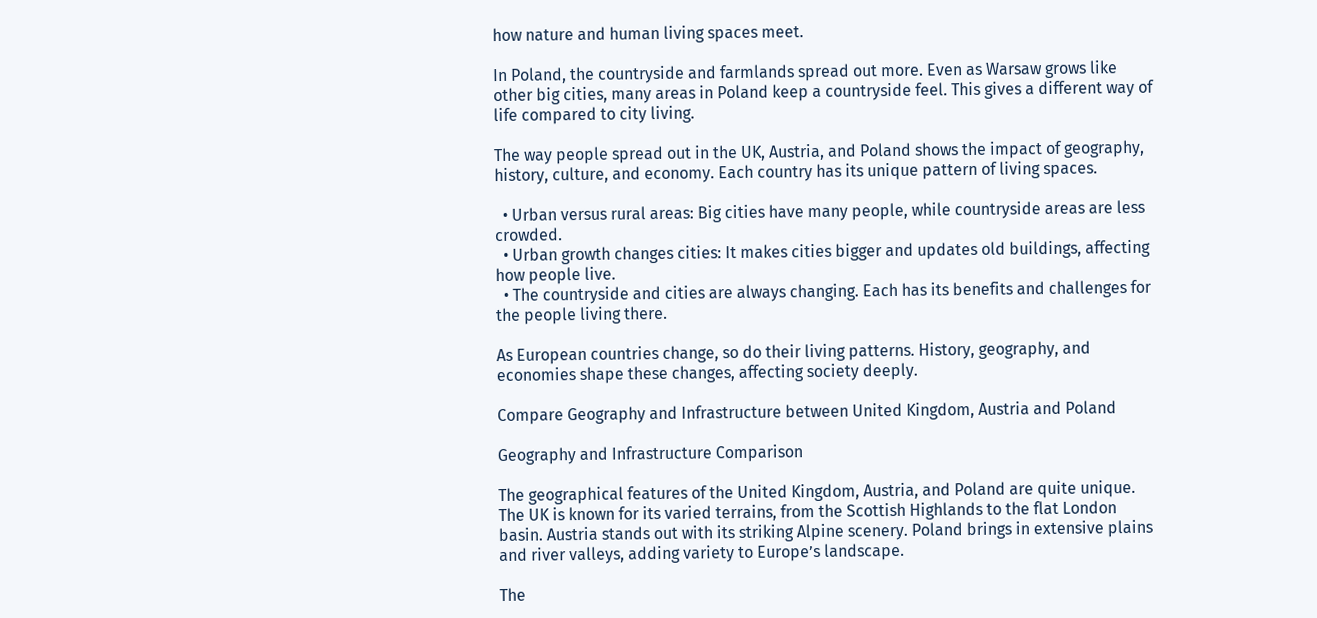how nature and human living spaces meet.

In Poland, the countryside and farmlands spread out more. Even as Warsaw grows like other big cities, many areas in Poland keep a countryside feel. This gives a different way of life compared to city living.

The way people spread out in the UK, Austria, and Poland shows the impact of geography, history, culture, and economy. Each country has its unique pattern of living spaces.

  • Urban versus rural areas: Big cities have many people, while countryside areas are less crowded.
  • Urban growth changes cities: It makes cities bigger and updates old buildings, affecting how people live.
  • The countryside and cities are always changing. Each has its benefits and challenges for the people living there.

As European countries change, so do their living patterns. History, geography, and economies shape these changes, affecting society deeply.

Compare Geography and Infrastructure between United Kingdom, Austria and Poland

Geography and Infrastructure Comparison

The geographical features of the United Kingdom, Austria, and Poland are quite unique. The UK is known for its varied terrains, from the Scottish Highlands to the flat London basin. Austria stands out with its striking Alpine scenery. Poland brings in extensive plains and river valleys, adding variety to Europe’s landscape.

The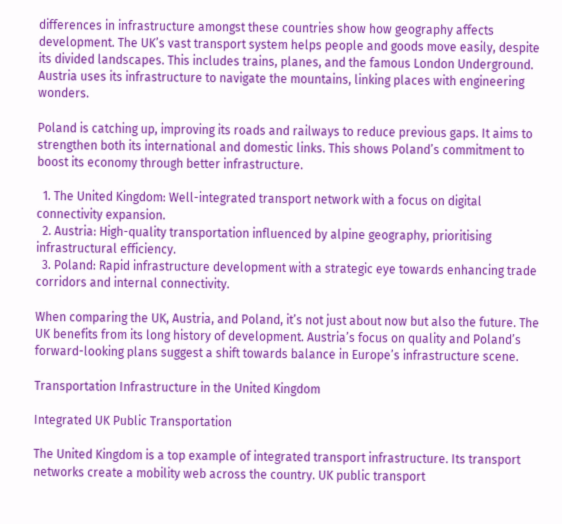differences in infrastructure amongst these countries show how geography affects development. The UK’s vast transport system helps people and goods move easily, despite its divided landscapes. This includes trains, planes, and the famous London Underground. Austria uses its infrastructure to navigate the mountains, linking places with engineering wonders.

Poland is catching up, improving its roads and railways to reduce previous gaps. It aims to strengthen both its international and domestic links. This shows Poland’s commitment to boost its economy through better infrastructure.

  1. The United Kingdom: Well-integrated transport network with a focus on digital connectivity expansion.
  2. Austria: High-quality transportation influenced by alpine geography, prioritising infrastructural efficiency.
  3. Poland: Rapid infrastructure development with a strategic eye towards enhancing trade corridors and internal connectivity.

When comparing the UK, Austria, and Poland, it’s not just about now but also the future. The UK benefits from its long history of development. Austria’s focus on quality and Poland’s forward-looking plans suggest a shift towards balance in Europe’s infrastructure scene.

Transportation Infrastructure in the United Kingdom

Integrated UK Public Transportation

The United Kingdom is a top example of integrated transport infrastructure. Its transport networks create a mobility web across the country. UK public transport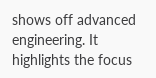shows off advanced engineering. It highlights the focus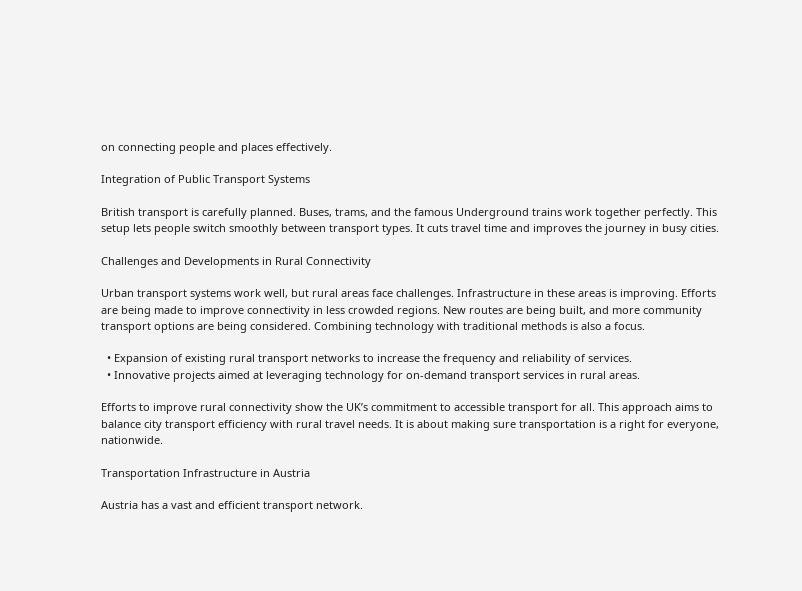on connecting people and places effectively.

Integration of Public Transport Systems

British transport is carefully planned. Buses, trams, and the famous Underground trains work together perfectly. This setup lets people switch smoothly between transport types. It cuts travel time and improves the journey in busy cities.

Challenges and Developments in Rural Connectivity

Urban transport systems work well, but rural areas face challenges. Infrastructure in these areas is improving. Efforts are being made to improve connectivity in less crowded regions. New routes are being built, and more community transport options are being considered. Combining technology with traditional methods is also a focus.

  • Expansion of existing rural transport networks to increase the frequency and reliability of services.
  • Innovative projects aimed at leveraging technology for on-demand transport services in rural areas.

Efforts to improve rural connectivity show the UK’s commitment to accessible transport for all. This approach aims to balance city transport efficiency with rural travel needs. It is about making sure transportation is a right for everyone, nationwide.

Transportation Infrastructure in Austria

Austria has a vast and efficient transport network.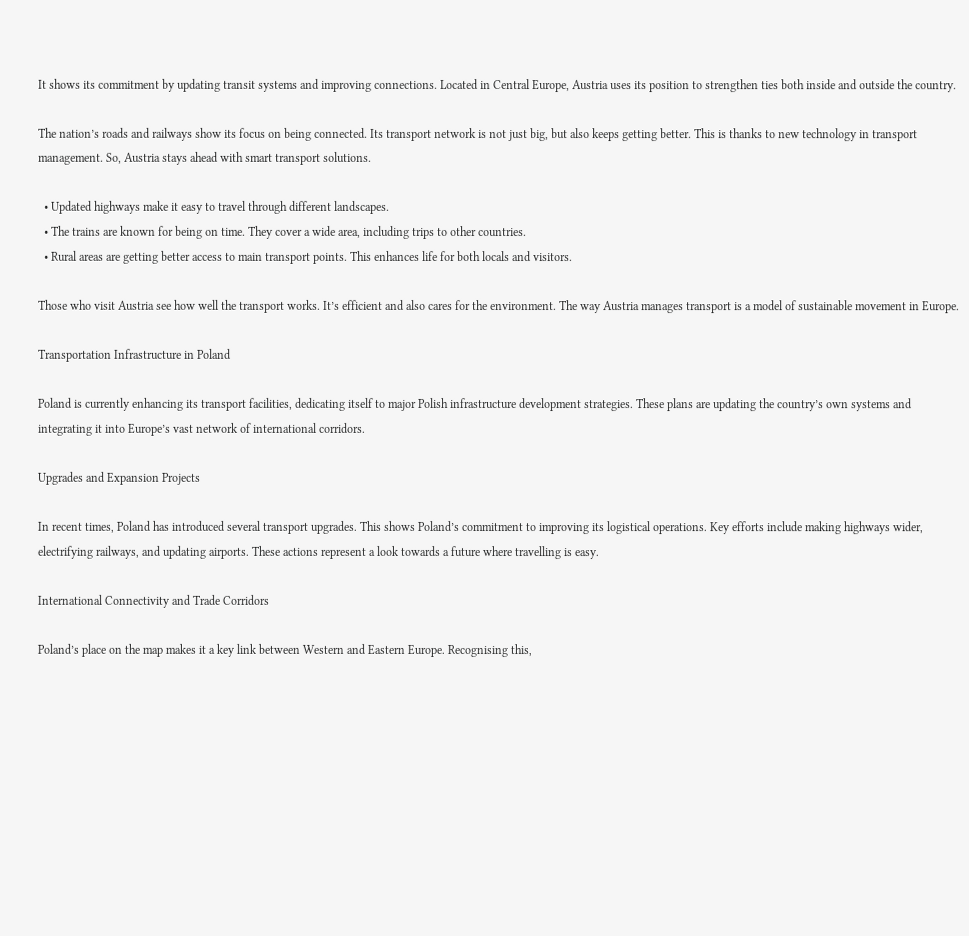It shows its commitment by updating transit systems and improving connections. Located in Central Europe, Austria uses its position to strengthen ties both inside and outside the country.

The nation’s roads and railways show its focus on being connected. Its transport network is not just big, but also keeps getting better. This is thanks to new technology in transport management. So, Austria stays ahead with smart transport solutions.

  • Updated highways make it easy to travel through different landscapes.
  • The trains are known for being on time. They cover a wide area, including trips to other countries.
  • Rural areas are getting better access to main transport points. This enhances life for both locals and visitors.

Those who visit Austria see how well the transport works. It’s efficient and also cares for the environment. The way Austria manages transport is a model of sustainable movement in Europe.

Transportation Infrastructure in Poland

Poland is currently enhancing its transport facilities, dedicating itself to major Polish infrastructure development strategies. These plans are updating the country’s own systems and integrating it into Europe’s vast network of international corridors.

Upgrades and Expansion Projects

In recent times, Poland has introduced several transport upgrades. This shows Poland’s commitment to improving its logistical operations. Key efforts include making highways wider, electrifying railways, and updating airports. These actions represent a look towards a future where travelling is easy.

International Connectivity and Trade Corridors

Poland’s place on the map makes it a key link between Western and Eastern Europe. Recognising this,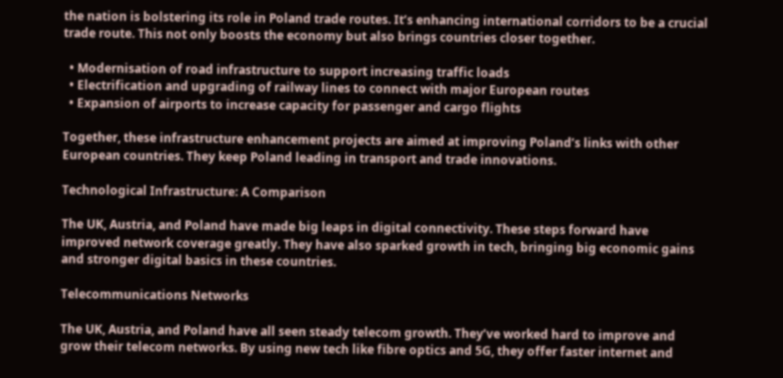the nation is bolstering its role in Poland trade routes. It’s enhancing international corridors to be a crucial trade route. This not only boosts the economy but also brings countries closer together.

  • Modernisation of road infrastructure to support increasing traffic loads
  • Electrification and upgrading of railway lines to connect with major European routes
  • Expansion of airports to increase capacity for passenger and cargo flights

Together, these infrastructure enhancement projects are aimed at improving Poland’s links with other European countries. They keep Poland leading in transport and trade innovations.

Technological Infrastructure: A Comparison

The UK, Austria, and Poland have made big leaps in digital connectivity. These steps forward have improved network coverage greatly. They have also sparked growth in tech, bringing big economic gains and stronger digital basics in these countries.

Telecommunications Networks

The UK, Austria, and Poland have all seen steady telecom growth. They’ve worked hard to improve and grow their telecom networks. By using new tech like fibre optics and 5G, they offer faster internet and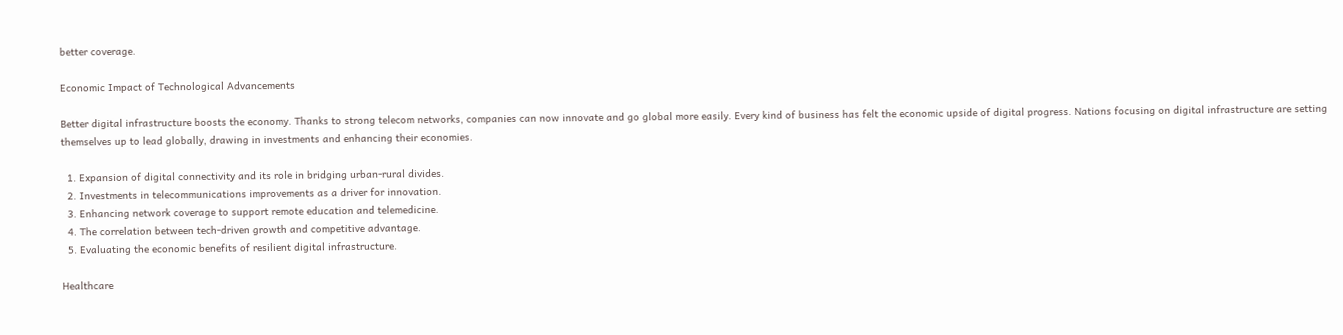better coverage.

Economic Impact of Technological Advancements

Better digital infrastructure boosts the economy. Thanks to strong telecom networks, companies can now innovate and go global more easily. Every kind of business has felt the economic upside of digital progress. Nations focusing on digital infrastructure are setting themselves up to lead globally, drawing in investments and enhancing their economies.

  1. Expansion of digital connectivity and its role in bridging urban-rural divides.
  2. Investments in telecommunications improvements as a driver for innovation.
  3. Enhancing network coverage to support remote education and telemedicine.
  4. The correlation between tech-driven growth and competitive advantage.
  5. Evaluating the economic benefits of resilient digital infrastructure.

Healthcare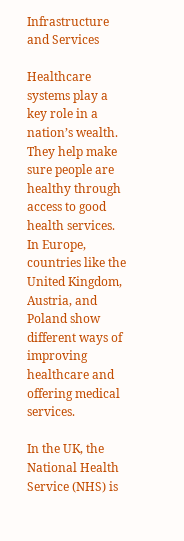Infrastructure and Services

Healthcare systems play a key role in a nation’s wealth. They help make sure people are healthy through access to good health services. In Europe, countries like the United Kingdom, Austria, and Poland show different ways of improving healthcare and offering medical services.

In the UK, the National Health Service (NHS) is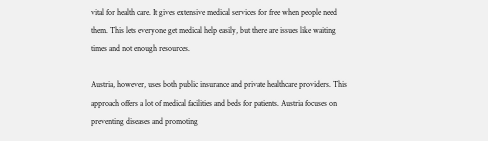vital for health care. It gives extensive medical services for free when people need them. This lets everyone get medical help easily, but there are issues like waiting times and not enough resources.

Austria, however, uses both public insurance and private healthcare providers. This approach offers a lot of medical facilities and beds for patients. Austria focuses on preventing diseases and promoting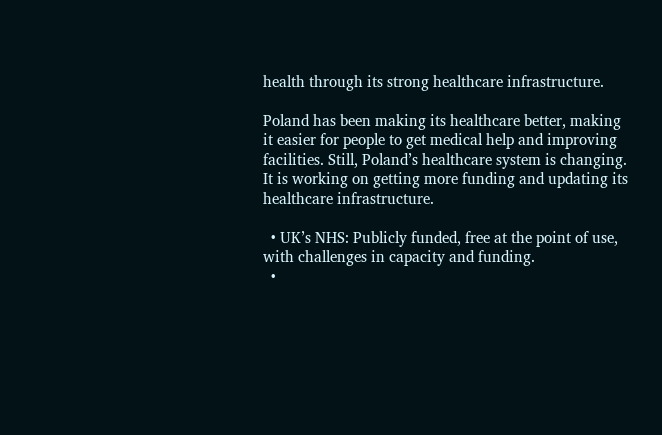health through its strong healthcare infrastructure.

Poland has been making its healthcare better, making it easier for people to get medical help and improving facilities. Still, Poland’s healthcare system is changing. It is working on getting more funding and updating its healthcare infrastructure.

  • UK’s NHS: Publicly funded, free at the point of use, with challenges in capacity and funding.
  •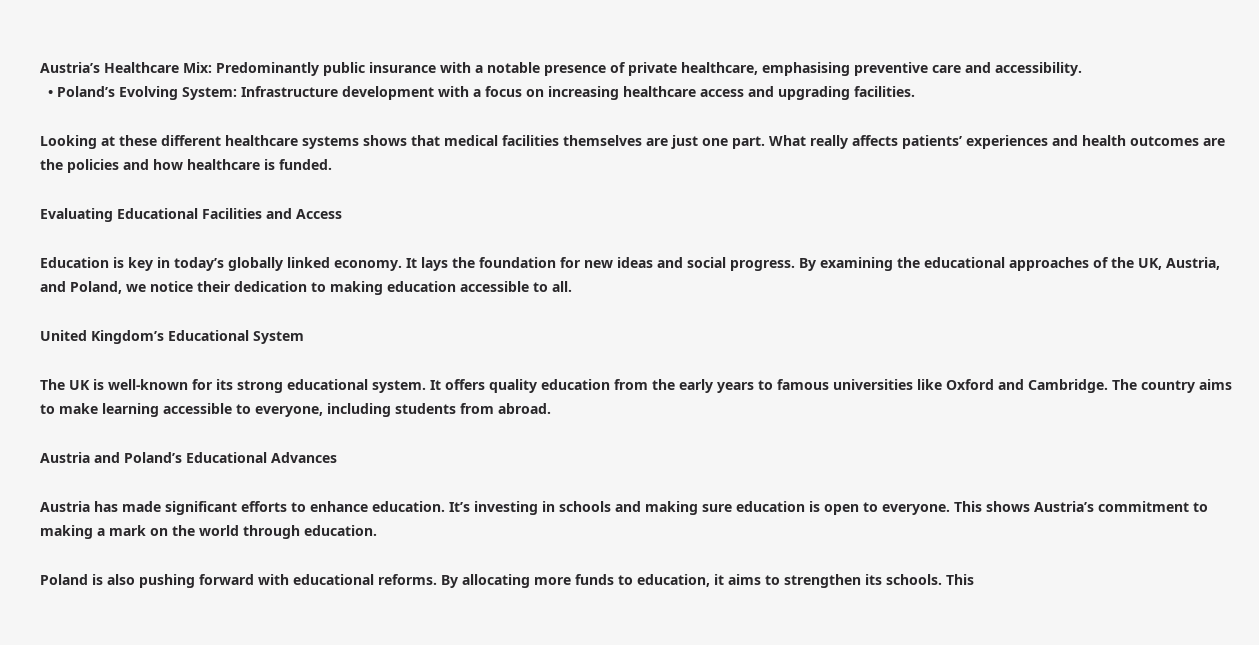Austria’s Healthcare Mix: Predominantly public insurance with a notable presence of private healthcare, emphasising preventive care and accessibility.
  • Poland’s Evolving System: Infrastructure development with a focus on increasing healthcare access and upgrading facilities.

Looking at these different healthcare systems shows that medical facilities themselves are just one part. What really affects patients’ experiences and health outcomes are the policies and how healthcare is funded.

Evaluating Educational Facilities and Access

Education is key in today’s globally linked economy. It lays the foundation for new ideas and social progress. By examining the educational approaches of the UK, Austria, and Poland, we notice their dedication to making education accessible to all.

United Kingdom’s Educational System

The UK is well-known for its strong educational system. It offers quality education from the early years to famous universities like Oxford and Cambridge. The country aims to make learning accessible to everyone, including students from abroad.

Austria and Poland’s Educational Advances

Austria has made significant efforts to enhance education. It’s investing in schools and making sure education is open to everyone. This shows Austria’s commitment to making a mark on the world through education.

Poland is also pushing forward with educational reforms. By allocating more funds to education, it aims to strengthen its schools. This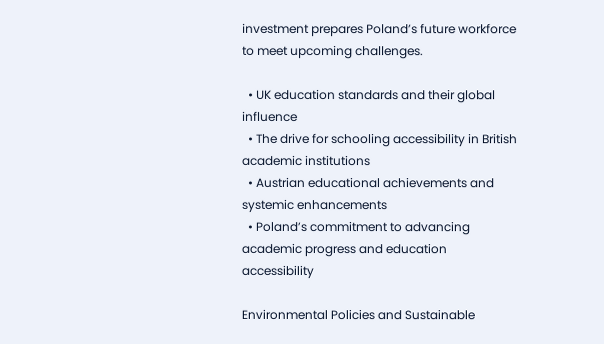investment prepares Poland’s future workforce to meet upcoming challenges.

  • UK education standards and their global influence
  • The drive for schooling accessibility in British academic institutions
  • Austrian educational achievements and systemic enhancements
  • Poland’s commitment to advancing academic progress and education accessibility

Environmental Policies and Sustainable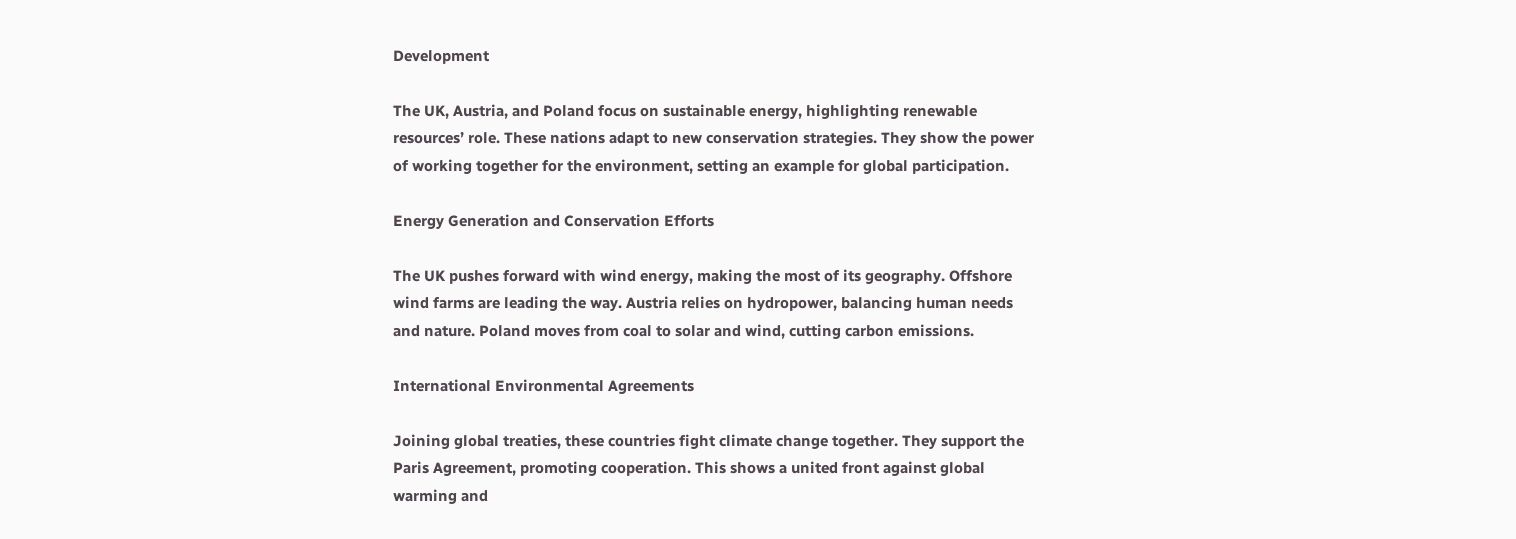Development

The UK, Austria, and Poland focus on sustainable energy, highlighting renewable resources’ role. These nations adapt to new conservation strategies. They show the power of working together for the environment, setting an example for global participation.

Energy Generation and Conservation Efforts

The UK pushes forward with wind energy, making the most of its geography. Offshore wind farms are leading the way. Austria relies on hydropower, balancing human needs and nature. Poland moves from coal to solar and wind, cutting carbon emissions.

International Environmental Agreements

Joining global treaties, these countries fight climate change together. They support the Paris Agreement, promoting cooperation. This shows a united front against global warming and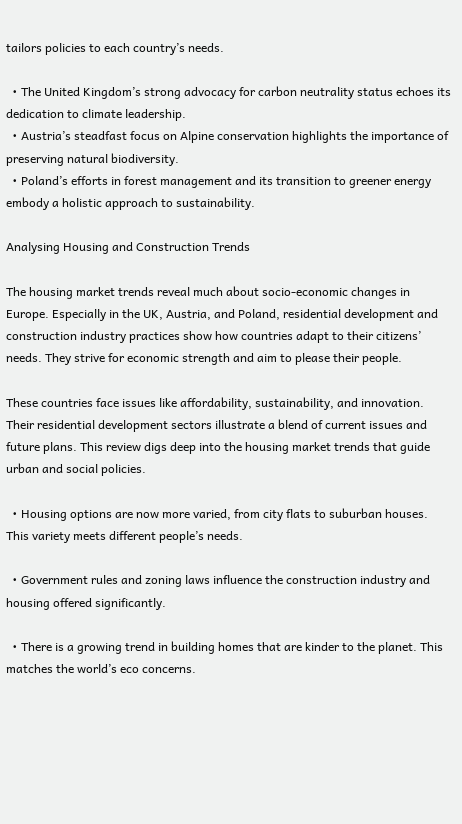tailors policies to each country’s needs.

  • The United Kingdom’s strong advocacy for carbon neutrality status echoes its dedication to climate leadership.
  • Austria’s steadfast focus on Alpine conservation highlights the importance of preserving natural biodiversity.
  • Poland’s efforts in forest management and its transition to greener energy embody a holistic approach to sustainability.

Analysing Housing and Construction Trends

The housing market trends reveal much about socio-economic changes in Europe. Especially in the UK, Austria, and Poland, residential development and construction industry practices show how countries adapt to their citizens’ needs. They strive for economic strength and aim to please their people.

These countries face issues like affordability, sustainability, and innovation. Their residential development sectors illustrate a blend of current issues and future plans. This review digs deep into the housing market trends that guide urban and social policies.

  • Housing options are now more varied, from city flats to suburban houses. This variety meets different people’s needs.

  • Government rules and zoning laws influence the construction industry and housing offered significantly.

  • There is a growing trend in building homes that are kinder to the planet. This matches the world’s eco concerns.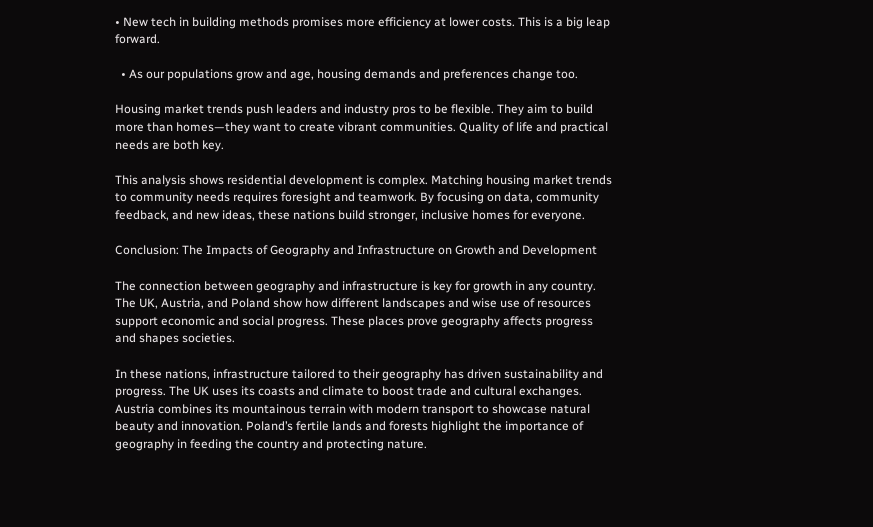• New tech in building methods promises more efficiency at lower costs. This is a big leap forward.

  • As our populations grow and age, housing demands and preferences change too.

Housing market trends push leaders and industry pros to be flexible. They aim to build more than homes—they want to create vibrant communities. Quality of life and practical needs are both key.

This analysis shows residential development is complex. Matching housing market trends to community needs requires foresight and teamwork. By focusing on data, community feedback, and new ideas, these nations build stronger, inclusive homes for everyone.

Conclusion: The Impacts of Geography and Infrastructure on Growth and Development

The connection between geography and infrastructure is key for growth in any country. The UK, Austria, and Poland show how different landscapes and wise use of resources support economic and social progress. These places prove geography affects progress and shapes societies.

In these nations, infrastructure tailored to their geography has driven sustainability and progress. The UK uses its coasts and climate to boost trade and cultural exchanges. Austria combines its mountainous terrain with modern transport to showcase natural beauty and innovation. Poland’s fertile lands and forests highlight the importance of geography in feeding the country and protecting nature.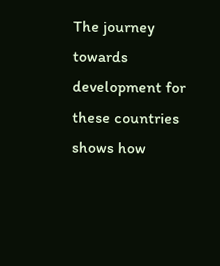The journey towards development for these countries shows how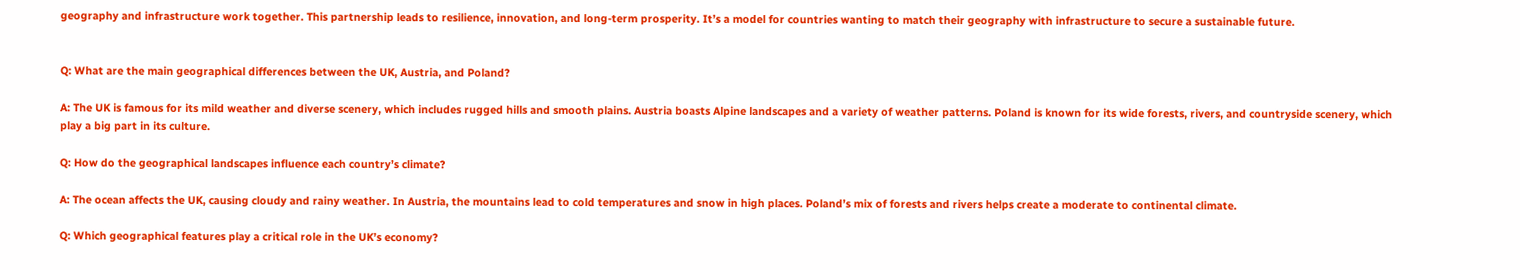geography and infrastructure work together. This partnership leads to resilience, innovation, and long-term prosperity. It’s a model for countries wanting to match their geography with infrastructure to secure a sustainable future.


Q: What are the main geographical differences between the UK, Austria, and Poland?

A: The UK is famous for its mild weather and diverse scenery, which includes rugged hills and smooth plains. Austria boasts Alpine landscapes and a variety of weather patterns. Poland is known for its wide forests, rivers, and countryside scenery, which play a big part in its culture.

Q: How do the geographical landscapes influence each country’s climate?

A: The ocean affects the UK, causing cloudy and rainy weather. In Austria, the mountains lead to cold temperatures and snow in high places. Poland’s mix of forests and rivers helps create a moderate to continental climate.

Q: Which geographical features play a critical role in the UK’s economy?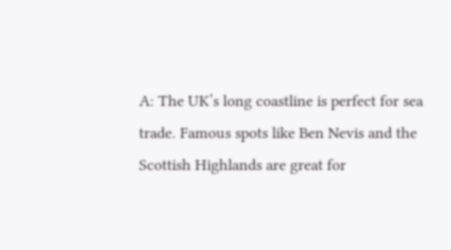A: The UK’s long coastline is perfect for sea trade. Famous spots like Ben Nevis and the Scottish Highlands are great for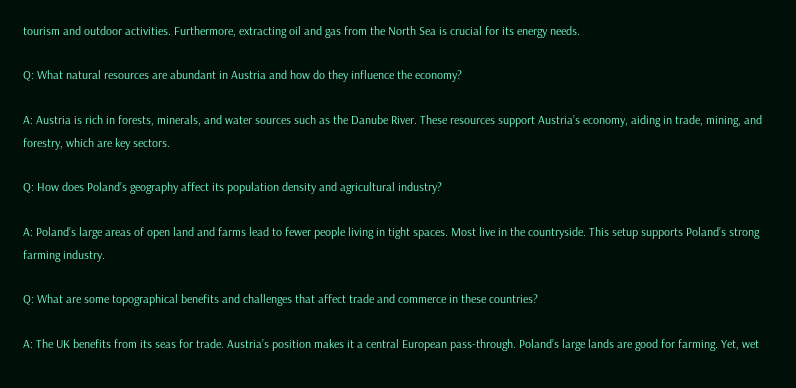tourism and outdoor activities. Furthermore, extracting oil and gas from the North Sea is crucial for its energy needs.

Q: What natural resources are abundant in Austria and how do they influence the economy?

A: Austria is rich in forests, minerals, and water sources such as the Danube River. These resources support Austria’s economy, aiding in trade, mining, and forestry, which are key sectors.

Q: How does Poland’s geography affect its population density and agricultural industry?

A: Poland’s large areas of open land and farms lead to fewer people living in tight spaces. Most live in the countryside. This setup supports Poland’s strong farming industry.

Q: What are some topographical benefits and challenges that affect trade and commerce in these countries?

A: The UK benefits from its seas for trade. Austria’s position makes it a central European pass-through. Poland’s large lands are good for farming. Yet, wet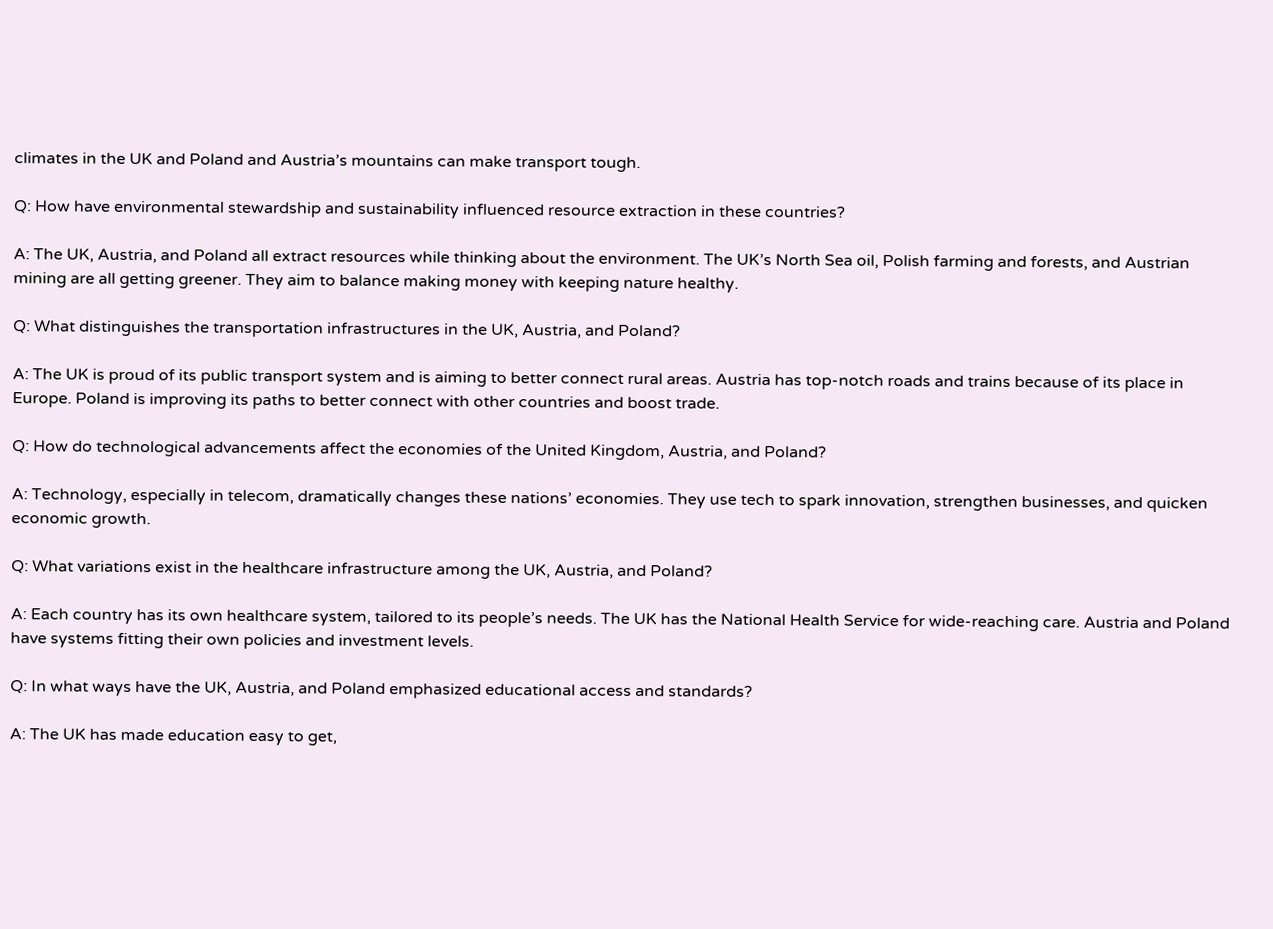climates in the UK and Poland and Austria’s mountains can make transport tough.

Q: How have environmental stewardship and sustainability influenced resource extraction in these countries?

A: The UK, Austria, and Poland all extract resources while thinking about the environment. The UK’s North Sea oil, Polish farming and forests, and Austrian mining are all getting greener. They aim to balance making money with keeping nature healthy.

Q: What distinguishes the transportation infrastructures in the UK, Austria, and Poland?

A: The UK is proud of its public transport system and is aiming to better connect rural areas. Austria has top-notch roads and trains because of its place in Europe. Poland is improving its paths to better connect with other countries and boost trade.

Q: How do technological advancements affect the economies of the United Kingdom, Austria, and Poland?

A: Technology, especially in telecom, dramatically changes these nations’ economies. They use tech to spark innovation, strengthen businesses, and quicken economic growth.

Q: What variations exist in the healthcare infrastructure among the UK, Austria, and Poland?

A: Each country has its own healthcare system, tailored to its people’s needs. The UK has the National Health Service for wide-reaching care. Austria and Poland have systems fitting their own policies and investment levels.

Q: In what ways have the UK, Austria, and Poland emphasized educational access and standards?

A: The UK has made education easy to get,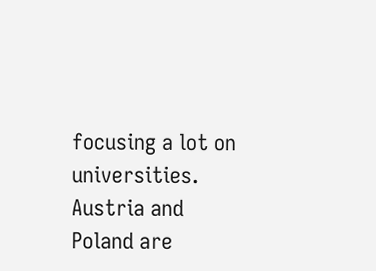focusing a lot on universities. Austria and Poland are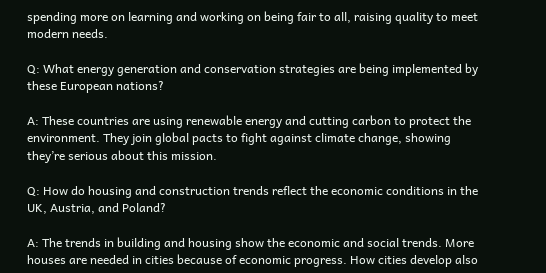spending more on learning and working on being fair to all, raising quality to meet modern needs.

Q: What energy generation and conservation strategies are being implemented by these European nations?

A: These countries are using renewable energy and cutting carbon to protect the environment. They join global pacts to fight against climate change, showing they’re serious about this mission.

Q: How do housing and construction trends reflect the economic conditions in the UK, Austria, and Poland?

A: The trends in building and housing show the economic and social trends. More houses are needed in cities because of economic progress. How cities develop also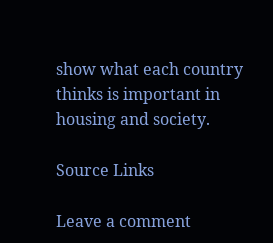show what each country thinks is important in housing and society.

Source Links

Leave a comment